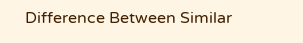Difference Between Similar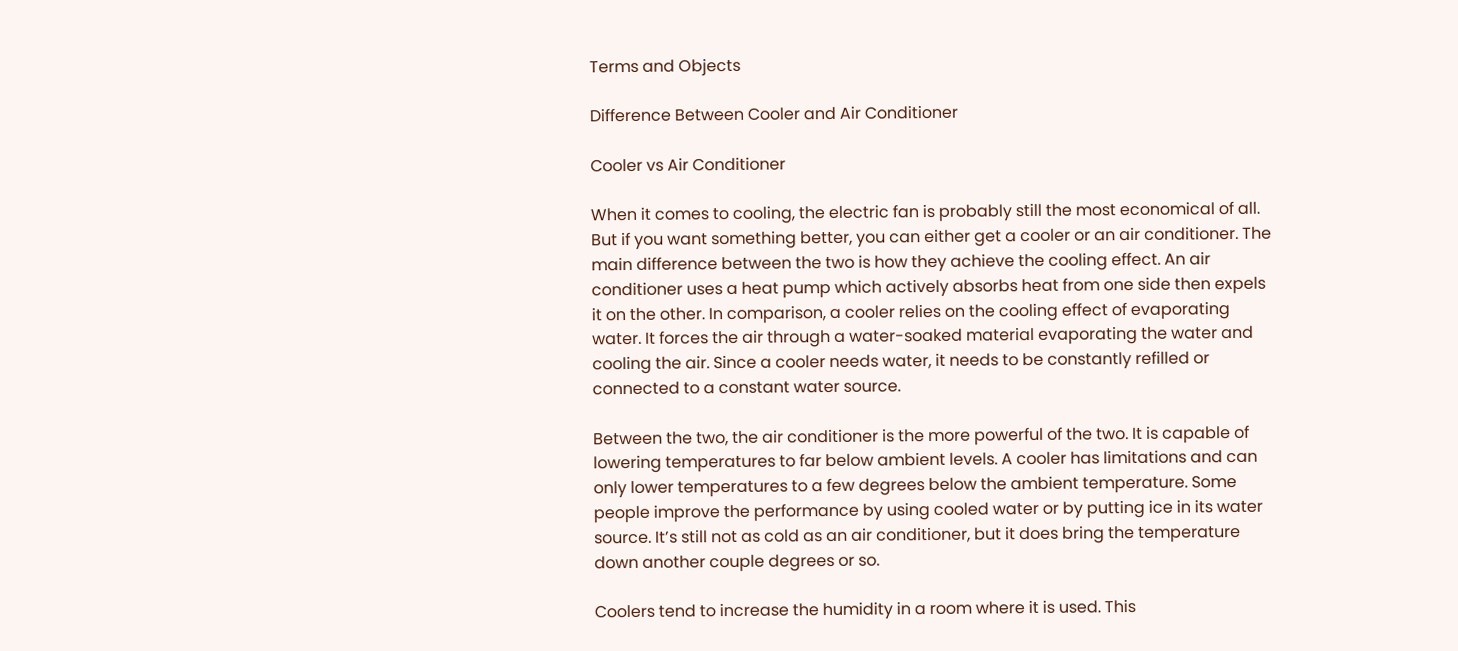Terms and Objects

Difference Between Cooler and Air Conditioner

Cooler vs Air Conditioner

When it comes to cooling, the electric fan is probably still the most economical of all. But if you want something better, you can either get a cooler or an air conditioner. The main difference between the two is how they achieve the cooling effect. An air conditioner uses a heat pump which actively absorbs heat from one side then expels it on the other. In comparison, a cooler relies on the cooling effect of evaporating water. It forces the air through a water-soaked material evaporating the water and cooling the air. Since a cooler needs water, it needs to be constantly refilled or connected to a constant water source.

Between the two, the air conditioner is the more powerful of the two. It is capable of lowering temperatures to far below ambient levels. A cooler has limitations and can only lower temperatures to a few degrees below the ambient temperature. Some people improve the performance by using cooled water or by putting ice in its water source. It’s still not as cold as an air conditioner, but it does bring the temperature down another couple degrees or so.

Coolers tend to increase the humidity in a room where it is used. This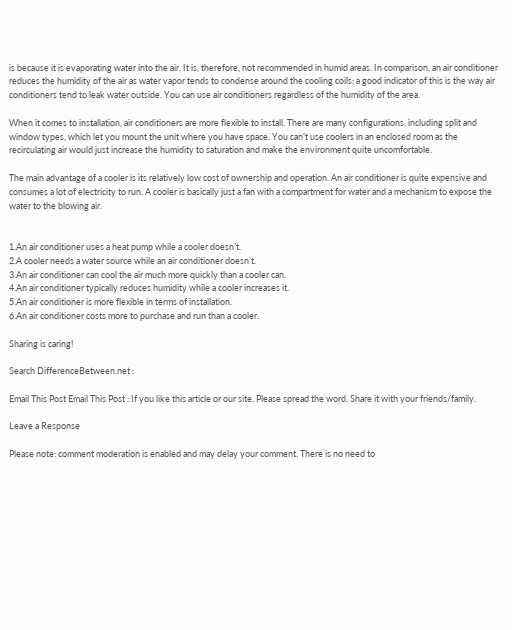is because it is evaporating water into the air. It is, therefore, not recommended in humid areas. In comparison, an air conditioner reduces the humidity of the air as water vapor tends to condense around the cooling coils; a good indicator of this is the way air conditioners tend to leak water outside. You can use air conditioners regardless of the humidity of the area.

When it comes to installation, air conditioners are more flexible to install. There are many configurations, including split and window types, which let you mount the unit where you have space. You can’t use coolers in an enclosed room as the recirculating air would just increase the humidity to saturation and make the environment quite uncomfortable.

The main advantage of a cooler is its relatively low cost of ownership and operation. An air conditioner is quite expensive and consumes a lot of electricity to run. A cooler is basically just a fan with a compartment for water and a mechanism to expose the water to the blowing air.


1.An air conditioner uses a heat pump while a cooler doesn’t.
2.A cooler needs a water source while an air conditioner doesn’t.
3.An air conditioner can cool the air much more quickly than a cooler can.
4.An air conditioner typically reduces humidity while a cooler increases it.
5.An air conditioner is more flexible in terms of installation.
6.An air conditioner costs more to purchase and run than a cooler.

Sharing is caring!

Search DifferenceBetween.net :

Email This Post Email This Post : If you like this article or our site. Please spread the word. Share it with your friends/family.

Leave a Response

Please note: comment moderation is enabled and may delay your comment. There is no need to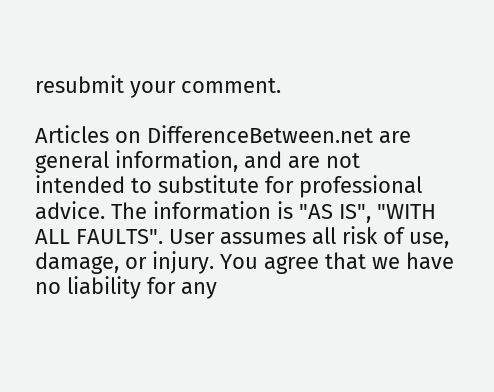resubmit your comment.

Articles on DifferenceBetween.net are general information, and are not intended to substitute for professional advice. The information is "AS IS", "WITH ALL FAULTS". User assumes all risk of use, damage, or injury. You agree that we have no liability for any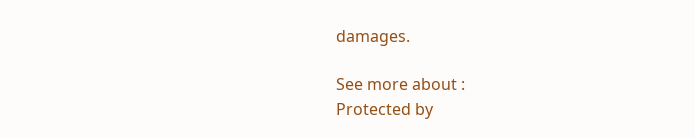damages.

See more about :
Protected by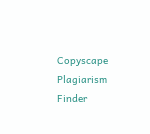Copyscape Plagiarism Finder